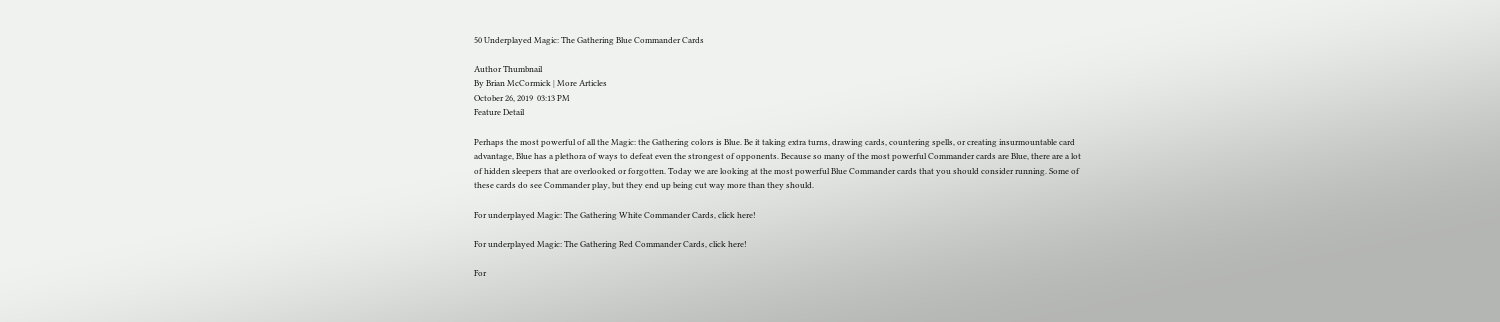50 Underplayed Magic: The Gathering Blue Commander Cards

Author Thumbnail
By Brian McCormick | More Articles
October 26, 2019  03:13 PM
Feature Detail

Perhaps the most powerful of all the Magic: the Gathering colors is Blue. Be it taking extra turns, drawing cards, countering spells, or creating insurmountable card advantage, Blue has a plethora of ways to defeat even the strongest of opponents. Because so many of the most powerful Commander cards are Blue, there are a lot of hidden sleepers that are overlooked or forgotten. Today we are looking at the most powerful Blue Commander cards that you should consider running. Some of these cards do see Commander play, but they end up being cut way more than they should.

For underplayed Magic: The Gathering White Commander Cards, click here!

For underplayed Magic: The Gathering Red Commander Cards, click here!

For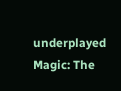underplayed Magic: The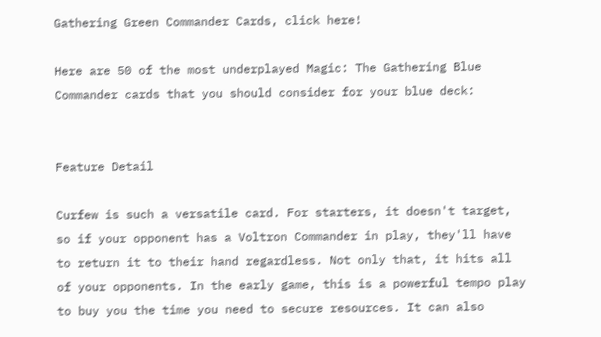Gathering Green Commander Cards, click here!

Here are 50 of the most underplayed Magic: The Gathering Blue Commander cards that you should consider for your blue deck:


Feature Detail

Curfew is such a versatile card. For starters, it doesn't target, so if your opponent has a Voltron Commander in play, they'll have to return it to their hand regardless. Not only that, it hits all of your opponents. In the early game, this is a powerful tempo play to buy you the time you need to secure resources. It can also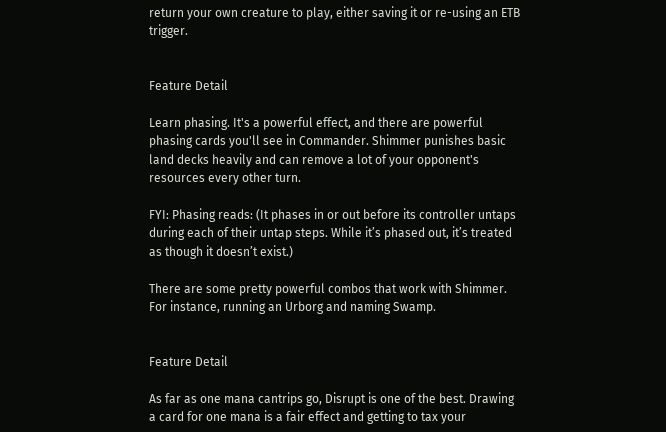return your own creature to play, either saving it or re-using an ETB trigger.


Feature Detail

Learn phasing. It's a powerful effect, and there are powerful phasing cards you'll see in Commander. Shimmer punishes basic land decks heavily and can remove a lot of your opponent's resources every other turn.

FYI: Phasing reads: (It phases in or out before its controller untaps during each of their untap steps. While it’s phased out, it’s treated as though it doesn’t exist.)

There are some pretty powerful combos that work with Shimmer. For instance, running an Urborg and naming Swamp.


Feature Detail

As far as one mana cantrips go, Disrupt is one of the best. Drawing a card for one mana is a fair effect and getting to tax your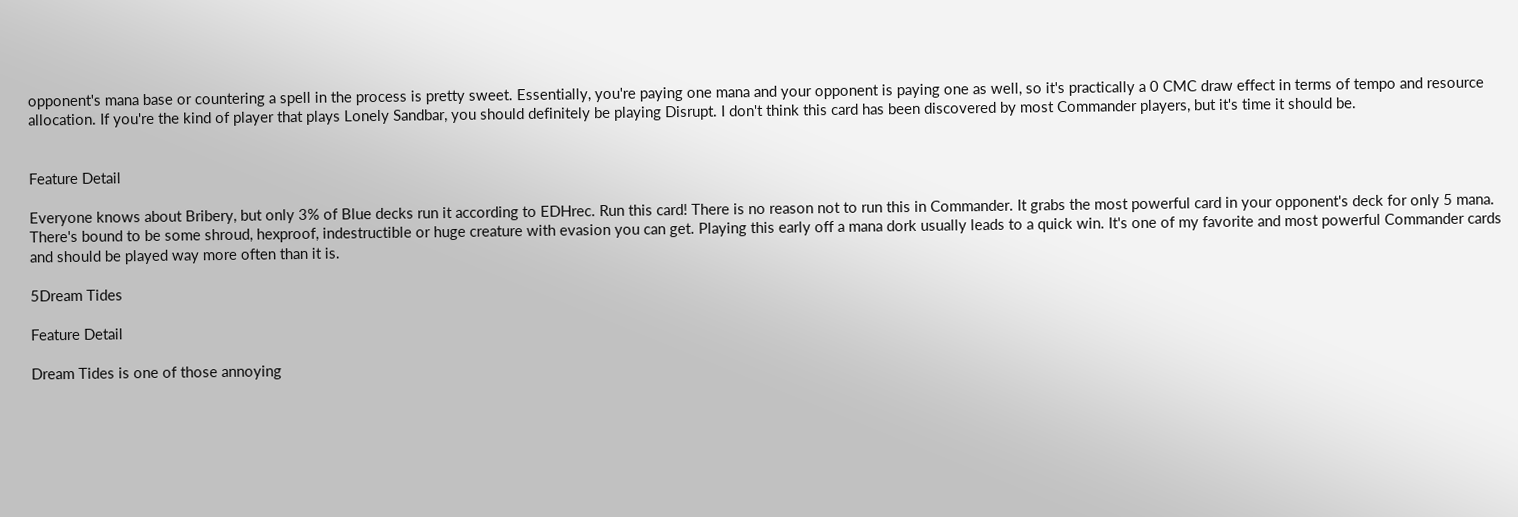opponent's mana base or countering a spell in the process is pretty sweet. Essentially, you're paying one mana and your opponent is paying one as well, so it's practically a 0 CMC draw effect in terms of tempo and resource allocation. If you're the kind of player that plays Lonely Sandbar, you should definitely be playing Disrupt. I don't think this card has been discovered by most Commander players, but it's time it should be.


Feature Detail

Everyone knows about Bribery, but only 3% of Blue decks run it according to EDHrec. Run this card! There is no reason not to run this in Commander. It grabs the most powerful card in your opponent's deck for only 5 mana. There's bound to be some shroud, hexproof, indestructible or huge creature with evasion you can get. Playing this early off a mana dork usually leads to a quick win. It's one of my favorite and most powerful Commander cards and should be played way more often than it is.

5Dream Tides

Feature Detail

Dream Tides is one of those annoying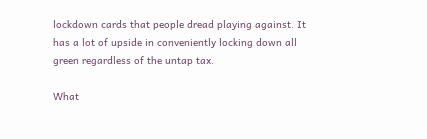lockdown cards that people dread playing against. It has a lot of upside in conveniently locking down all green regardless of the untap tax.

What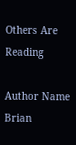Others Are Reading

Author Name
Brian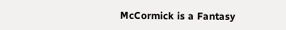McCormick is a Fantasy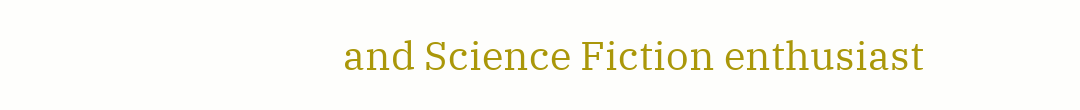and Science Fiction enthusiast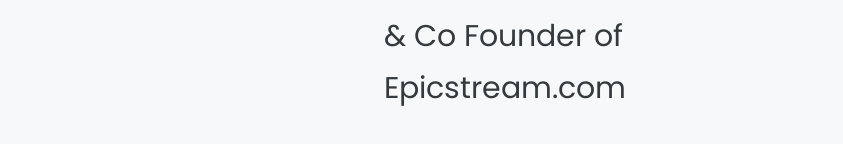& Co Founder of Epicstream.com